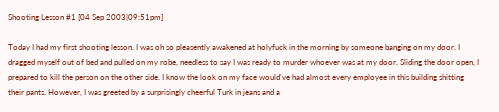Shooting Lesson #1 [04 Sep 2003|09:51pm]

Today I had my first shooting lesson. I was oh so pleasently awakened at holyfuck in the morning by someone banging on my door. I dragged myself out of bed and pulled on my robe, needless to say I was ready to murder whoever was at my door. Sliding the door open, I prepared to kill the person on the other side. I know the look on my face would've had almost every employee in this building shitting their pants. However, I was greeted by a surprisingly cheerful Turk in jeans and a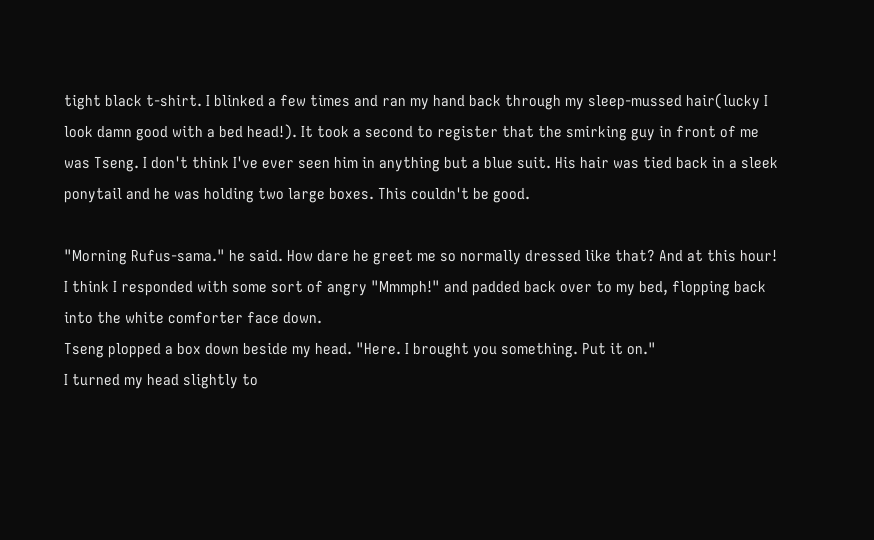tight black t-shirt. I blinked a few times and ran my hand back through my sleep-mussed hair(lucky I look damn good with a bed head!). It took a second to register that the smirking guy in front of me was Tseng. I don't think I've ever seen him in anything but a blue suit. His hair was tied back in a sleek ponytail and he was holding two large boxes. This couldn't be good.

"Morning Rufus-sama." he said. How dare he greet me so normally dressed like that? And at this hour!
I think I responded with some sort of angry "Mmmph!" and padded back over to my bed, flopping back into the white comforter face down.
Tseng plopped a box down beside my head. "Here. I brought you something. Put it on."
I turned my head slightly to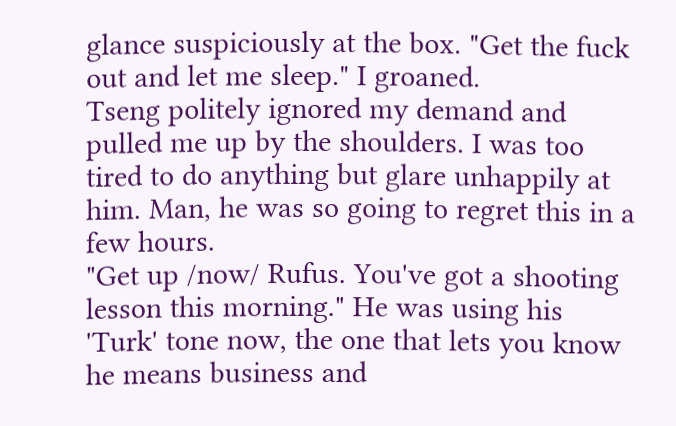glance suspiciously at the box. "Get the fuck out and let me sleep." I groaned.
Tseng politely ignored my demand and pulled me up by the shoulders. I was too tired to do anything but glare unhappily at him. Man, he was so going to regret this in a few hours.
"Get up /now/ Rufus. You've got a shooting lesson this morning." He was using his 'Turk' tone now, the one that lets you know he means business and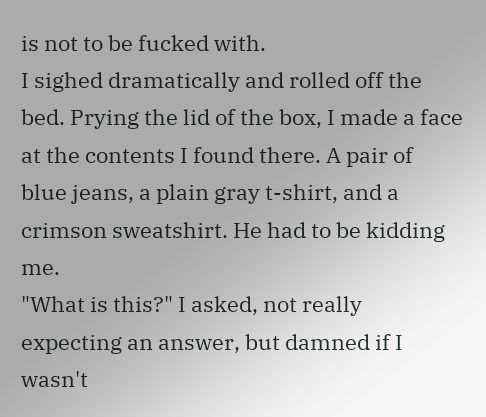is not to be fucked with.
I sighed dramatically and rolled off the bed. Prying the lid of the box, I made a face at the contents I found there. A pair of blue jeans, a plain gray t-shirt, and a crimson sweatshirt. He had to be kidding me.
"What is this?" I asked, not really expecting an answer, but damned if I wasn't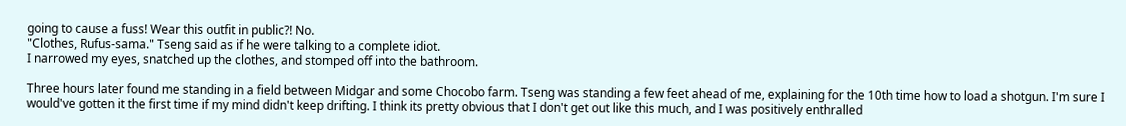going to cause a fuss! Wear this outfit in public?! No.
"Clothes, Rufus-sama." Tseng said as if he were talking to a complete idiot.
I narrowed my eyes, snatched up the clothes, and stomped off into the bathroom.

Three hours later found me standing in a field between Midgar and some Chocobo farm. Tseng was standing a few feet ahead of me, explaining for the 10th time how to load a shotgun. I'm sure I would've gotten it the first time if my mind didn't keep drifting. I think its pretty obvious that I don't get out like this much, and I was positively enthralled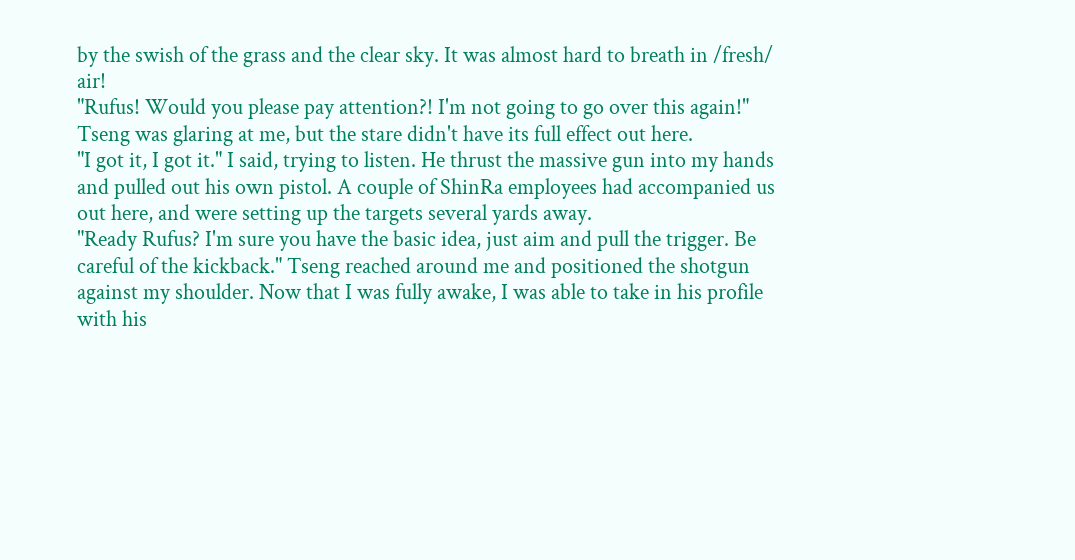by the swish of the grass and the clear sky. It was almost hard to breath in /fresh/ air!
"Rufus! Would you please pay attention?! I'm not going to go over this again!" Tseng was glaring at me, but the stare didn't have its full effect out here.
"I got it, I got it." I said, trying to listen. He thrust the massive gun into my hands and pulled out his own pistol. A couple of ShinRa employees had accompanied us out here, and were setting up the targets several yards away.
"Ready Rufus? I'm sure you have the basic idea, just aim and pull the trigger. Be careful of the kickback." Tseng reached around me and positioned the shotgun against my shoulder. Now that I was fully awake, I was able to take in his profile with his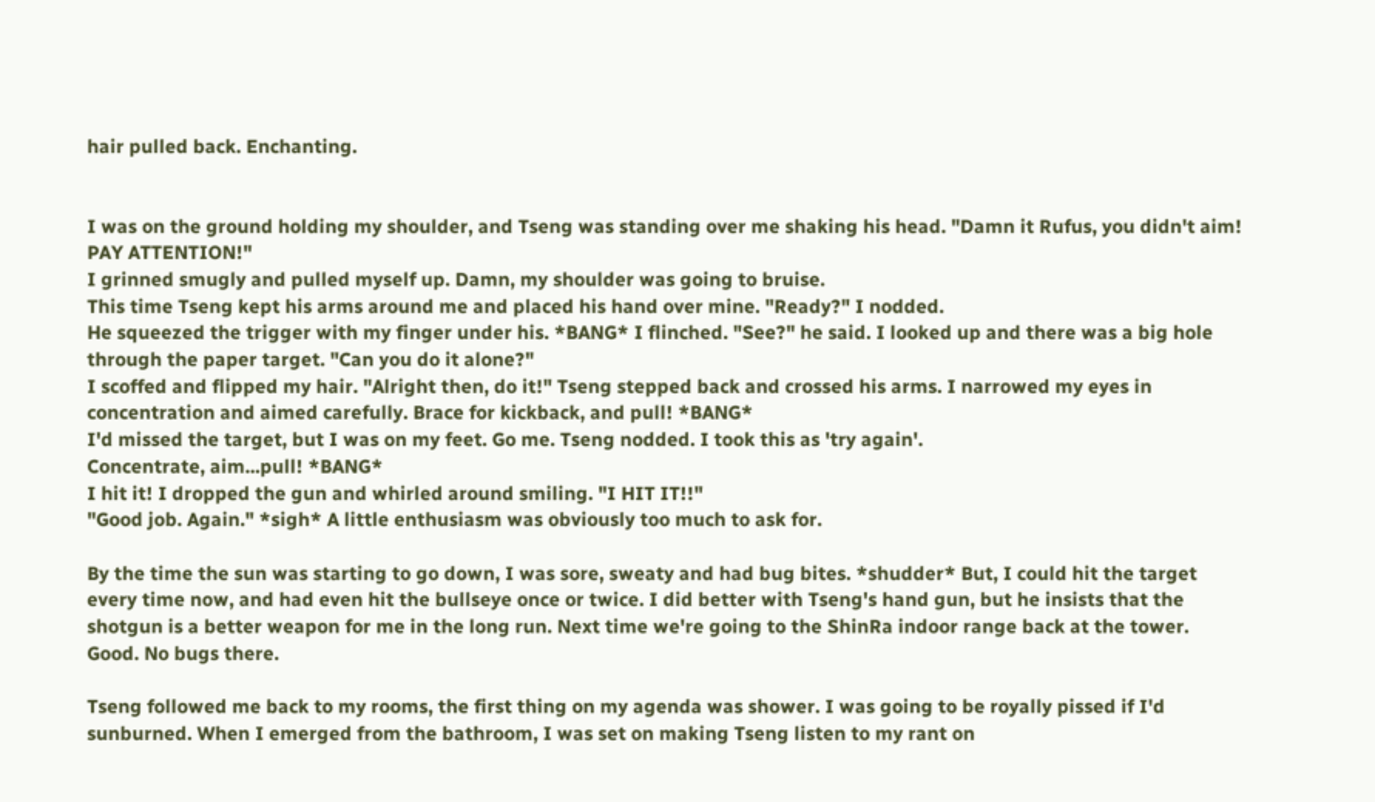hair pulled back. Enchanting.


I was on the ground holding my shoulder, and Tseng was standing over me shaking his head. "Damn it Rufus, you didn't aim! PAY ATTENTION!"
I grinned smugly and pulled myself up. Damn, my shoulder was going to bruise.
This time Tseng kept his arms around me and placed his hand over mine. "Ready?" I nodded.
He squeezed the trigger with my finger under his. *BANG* I flinched. "See?" he said. I looked up and there was a big hole through the paper target. "Can you do it alone?"
I scoffed and flipped my hair. "Alright then, do it!" Tseng stepped back and crossed his arms. I narrowed my eyes in concentration and aimed carefully. Brace for kickback, and pull! *BANG*
I'd missed the target, but I was on my feet. Go me. Tseng nodded. I took this as 'try again'.
Concentrate, aim...pull! *BANG*
I hit it! I dropped the gun and whirled around smiling. "I HIT IT!!"
"Good job. Again." *sigh* A little enthusiasm was obviously too much to ask for.

By the time the sun was starting to go down, I was sore, sweaty and had bug bites. *shudder* But, I could hit the target every time now, and had even hit the bullseye once or twice. I did better with Tseng's hand gun, but he insists that the shotgun is a better weapon for me in the long run. Next time we're going to the ShinRa indoor range back at the tower. Good. No bugs there.

Tseng followed me back to my rooms, the first thing on my agenda was shower. I was going to be royally pissed if I'd sunburned. When I emerged from the bathroom, I was set on making Tseng listen to my rant on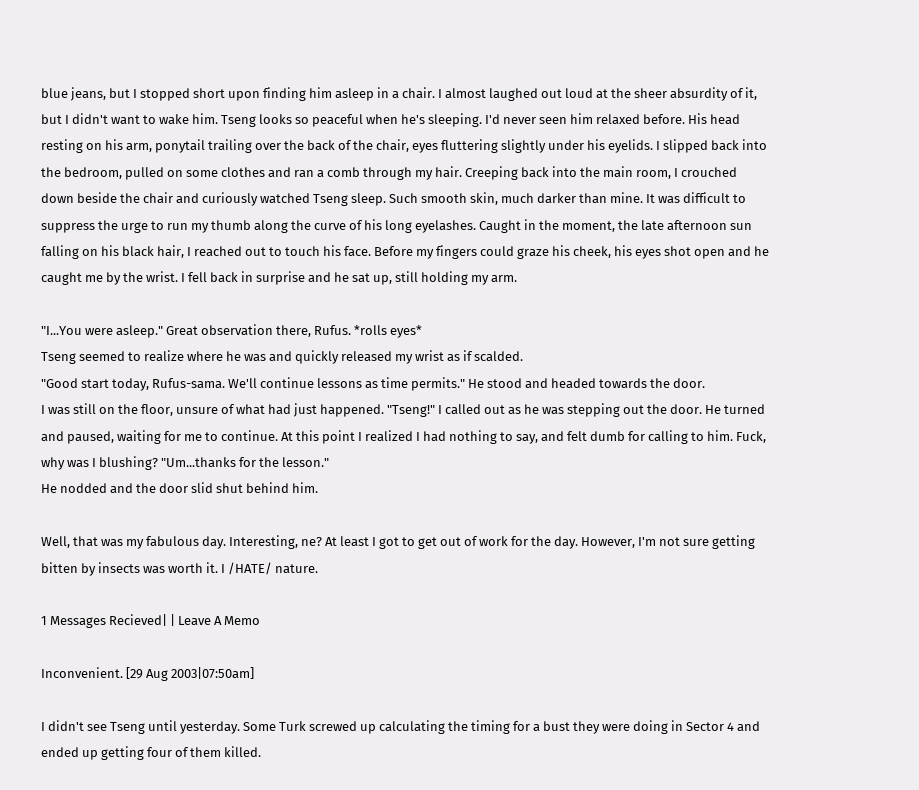blue jeans, but I stopped short upon finding him asleep in a chair. I almost laughed out loud at the sheer absurdity of it, but I didn't want to wake him. Tseng looks so peaceful when he's sleeping. I'd never seen him relaxed before. His head resting on his arm, ponytail trailing over the back of the chair, eyes fluttering slightly under his eyelids. I slipped back into the bedroom, pulled on some clothes and ran a comb through my hair. Creeping back into the main room, I crouched down beside the chair and curiously watched Tseng sleep. Such smooth skin, much darker than mine. It was difficult to suppress the urge to run my thumb along the curve of his long eyelashes. Caught in the moment, the late afternoon sun falling on his black hair, I reached out to touch his face. Before my fingers could graze his cheek, his eyes shot open and he caught me by the wrist. I fell back in surprise and he sat up, still holding my arm.

"I...You were asleep." Great observation there, Rufus. *rolls eyes*
Tseng seemed to realize where he was and quickly released my wrist as if scalded.
"Good start today, Rufus-sama. We'll continue lessons as time permits." He stood and headed towards the door.
I was still on the floor, unsure of what had just happened. "Tseng!" I called out as he was stepping out the door. He turned and paused, waiting for me to continue. At this point I realized I had nothing to say, and felt dumb for calling to him. Fuck, why was I blushing? "Um...thanks for the lesson."
He nodded and the door slid shut behind him.

Well, that was my fabulous day. Interesting, ne? At least I got to get out of work for the day. However, I'm not sure getting bitten by insects was worth it. I /HATE/ nature.

1 Messages Recieved| | Leave A Memo

Inconvenient. [29 Aug 2003|07:50am]

I didn't see Tseng until yesterday. Some Turk screwed up calculating the timing for a bust they were doing in Sector 4 and ended up getting four of them killed.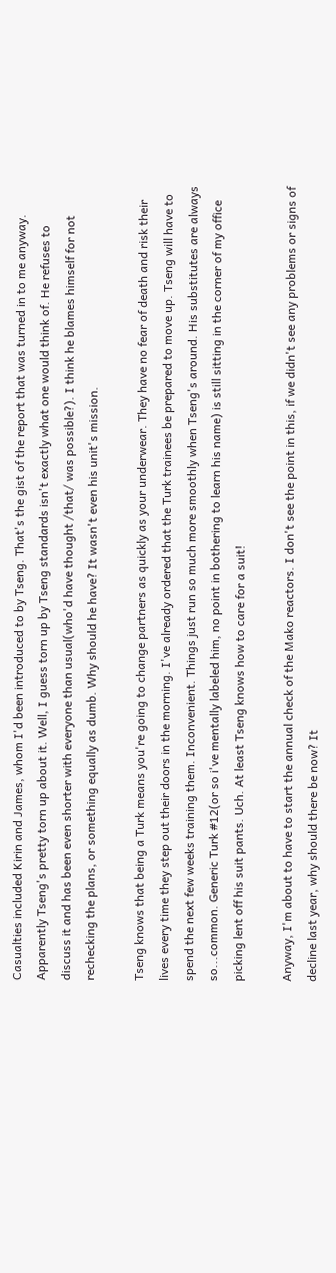Casualties included Kirin and James, whom I'd been introduced to by Tseng. That's the gist of the report that was turned in to me anyway. Apparently Tseng's pretty torn up about it. Well, I guess torn up by Tseng standards isn't exactly what one would think of. He refuses to discuss it and has been even shorter with everyone than usual(who'd have thought /that/ was possible?). I think he blames himself for not rechecking the plans, or something equally as dumb. Why should he have? It wasn't even his unit's mission.

Tseng knows that being a Turk means you're going to change partners as quickly as your underwear. They have no fear of death and risk their lives every time they step out their doors in the morning. I've already ordered that the Turk trainees be prepared to move up. Tseng will have to spend the next few weeks training them. Inconvenient. Things just run so much more smoothly when Tseng's around. His substitutes are always so...common. Generic Turk #12(or so i've mentally labeled him, no point in bothering to learn his name) is still sitting in the corner of my office picking lent off his suit pants. Uch. At least Tseng knows how to care for a suit!

Anyway, I'm about to have to start the annual check of the Mako reactors. I don't see the point in this, if we didn't see any problems or signs of decline last year, why should there be now? It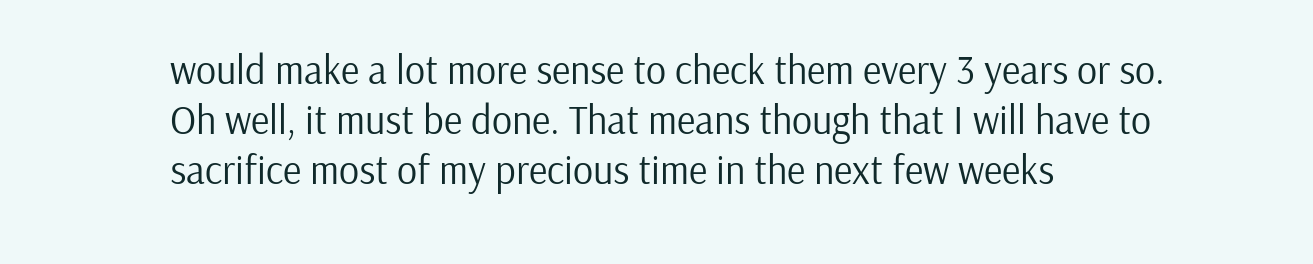would make a lot more sense to check them every 3 years or so. Oh well, it must be done. That means though that I will have to sacrifice most of my precious time in the next few weeks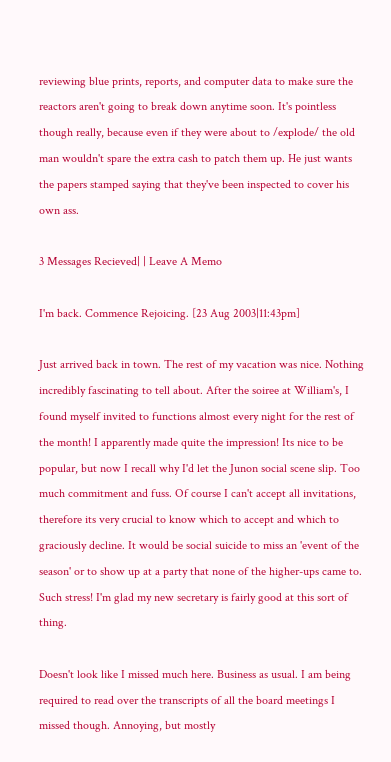reviewing blue prints, reports, and computer data to make sure the reactors aren't going to break down anytime soon. It's pointless though really, because even if they were about to /explode/ the old man wouldn't spare the extra cash to patch them up. He just wants the papers stamped saying that they've been inspected to cover his own ass.

3 Messages Recieved| | Leave A Memo

I'm back. Commence Rejoicing. [23 Aug 2003|11:43pm]

Just arrived back in town. The rest of my vacation was nice. Nothing incredibly fascinating to tell about. After the soiree at William's, I found myself invited to functions almost every night for the rest of the month! I apparently made quite the impression! Its nice to be popular, but now I recall why I'd let the Junon social scene slip. Too much commitment and fuss. Of course I can't accept all invitations, therefore its very crucial to know which to accept and which to graciously decline. It would be social suicide to miss an 'event of the season' or to show up at a party that none of the higher-ups came to. Such stress! I'm glad my new secretary is fairly good at this sort of thing.

Doesn't look like I missed much here. Business as usual. I am being required to read over the transcripts of all the board meetings I missed though. Annoying, but mostly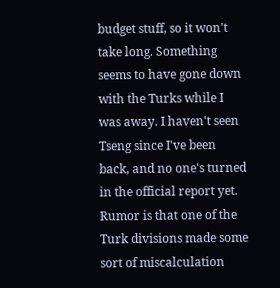budget stuff, so it won't take long. Something seems to have gone down with the Turks while I was away. I haven't seen Tseng since I've been back, and no one's turned in the official report yet. Rumor is that one of the Turk divisions made some sort of miscalculation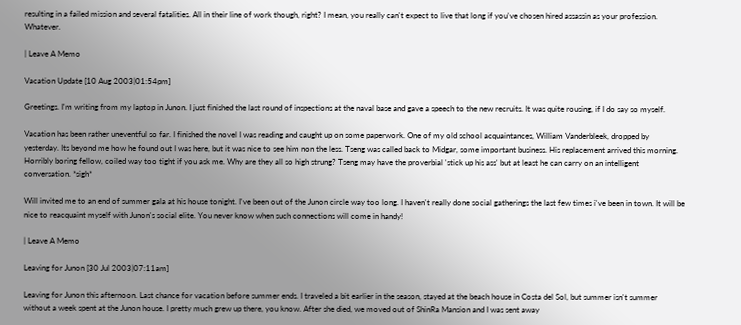resulting in a failed mission and several fatalities. All in their line of work though, right? I mean, you really can't expect to live that long if you've chosen hired assassin as your profession. Whatever.

| Leave A Memo

Vacation Update [10 Aug 2003|01:54pm]

Greetings. I'm writing from my laptop in Junon. I just finished the last round of inspections at the naval base and gave a speech to the new recruits. It was quite rousing, if I do say so myself.

Vacation has been rather uneventful so far. I finished the novel I was reading and caught up on some paperwork. One of my old school acquaintances, William Vanderbleek, dropped by yesterday. Its beyond me how he found out I was here, but it was nice to see him non the less. Tseng was called back to Midgar, some important business. His replacement arrived this morning. Horribly boring fellow, coiled way too tight if you ask me. Why are they all so high strung? Tseng may have the proverbial 'stick up his ass' but at least he can carry on an intelligent conversation. *sigh*

Will invited me to an end of summer gala at his house tonight. I've been out of the Junon circle way too long. I haven't really done social gatherings the last few times i've been in town. It will be nice to reacquaint myself with Junon's social elite. You never know when such connections will come in handy!

| Leave A Memo

Leaving for Junon [30 Jul 2003|07:11am]

Leaving for Junon this afternoon. Last chance for vacation before summer ends. I traveled a bit earlier in the season, stayed at the beach house in Costa del Sol, but summer isn't summer without a week spent at the Junon house. I pretty much grew up there, you know. After she died, we moved out of ShinRa Mansion and I was sent away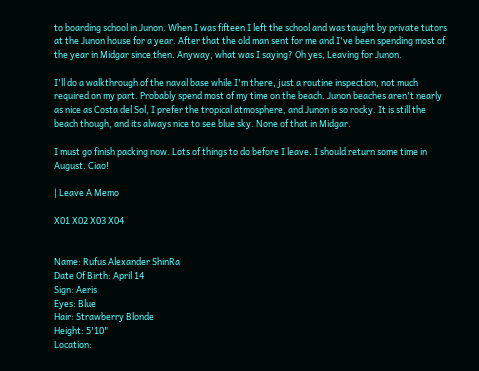to boarding school in Junon. When I was fifteen I left the school and was taught by private tutors at the Junon house for a year. After that the old man sent for me and I've been spending most of the year in Midgar since then. Anyway, what was I saying? Oh yes, Leaving for Junon.

I'll do a walkthrough of the naval base while I'm there, just a routine inspection, not much required on my part. Probably spend most of my time on the beach. Junon beaches aren't nearly as nice as Costa del Sol, I prefer the tropical atmosphere, and Junon is so rocky. It is still the beach though, and its always nice to see blue sky. None of that in Midgar.

I must go finish packing now. Lots of things to do before I leave. I should return some time in August. Ciao!

| Leave A Memo

X01 X02 X03 X04


Name: Rufus Alexander ShinRa
Date Of Birth: April 14
Sign: Aeris
Eyes: Blue
Hair: Strawberry Blonde
Height: 5'10"
Location: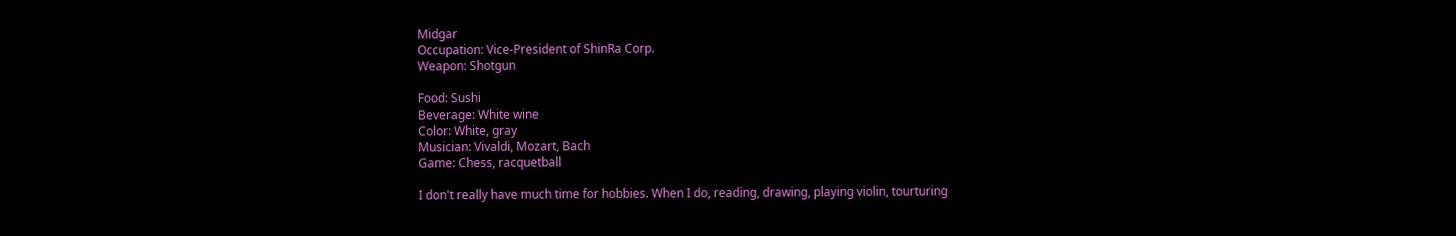Midgar
Occupation: Vice-President of ShinRa Corp.
Weapon: Shotgun

Food: Sushi
Beverage: White wine
Color: White, gray
Musician: Vivaldi, Mozart, Bach
Game: Chess, racquetball

I don't really have much time for hobbies. When I do, reading, drawing, playing violin, tourturing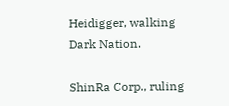Heidigger, walking Dark Nation.

ShinRa Corp., ruling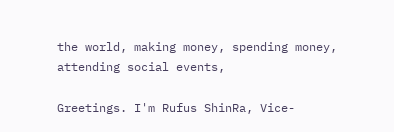the world, making money, spending money, attending social events,

Greetings. I'm Rufus ShinRa, Vice-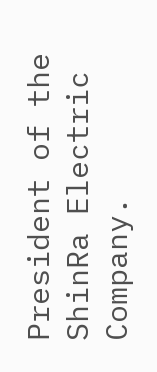President of the ShinRa Electric Company.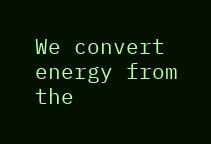We convert energy from the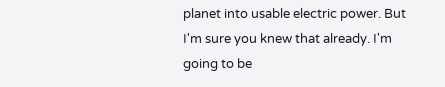planet into usable electric power. But I'm sure you knew that already. I'm going to be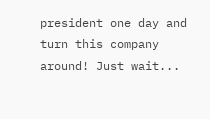president one day and turn this company around! Just wait...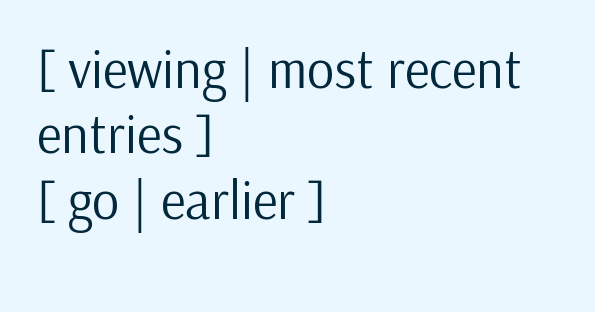[ viewing | most recent entries ]
[ go | earlier ]